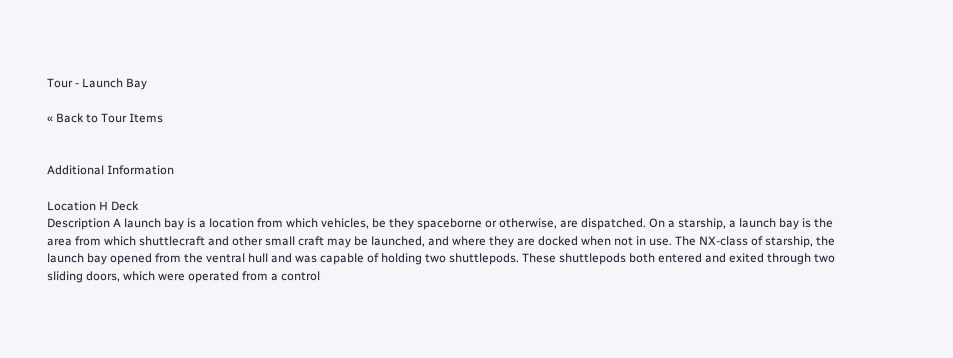Tour - Launch Bay

« Back to Tour Items


Additional Information

Location H Deck
Description A launch bay is a location from which vehicles, be they spaceborne or otherwise, are dispatched. On a starship, a launch bay is the area from which shuttlecraft and other small craft may be launched, and where they are docked when not in use. The NX-class of starship, the launch bay opened from the ventral hull and was capable of holding two shuttlepods. These shuttlepods both entered and exited through two sliding doors, which were operated from a control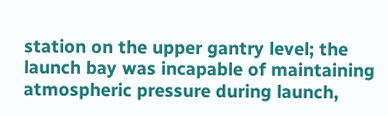station on the upper gantry level; the launch bay was incapable of maintaining atmospheric pressure during launch,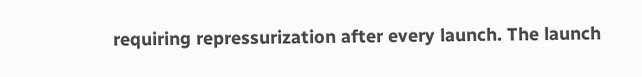requiring repressurization after every launch. The launch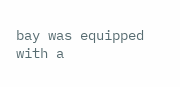bay was equipped with a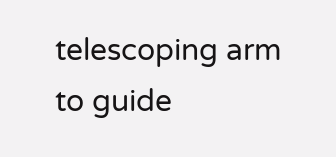telescoping arm to guide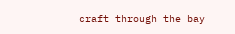craft through the bay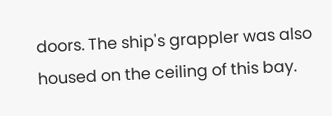doors. The ship's grappler was also housed on the ceiling of this bay.